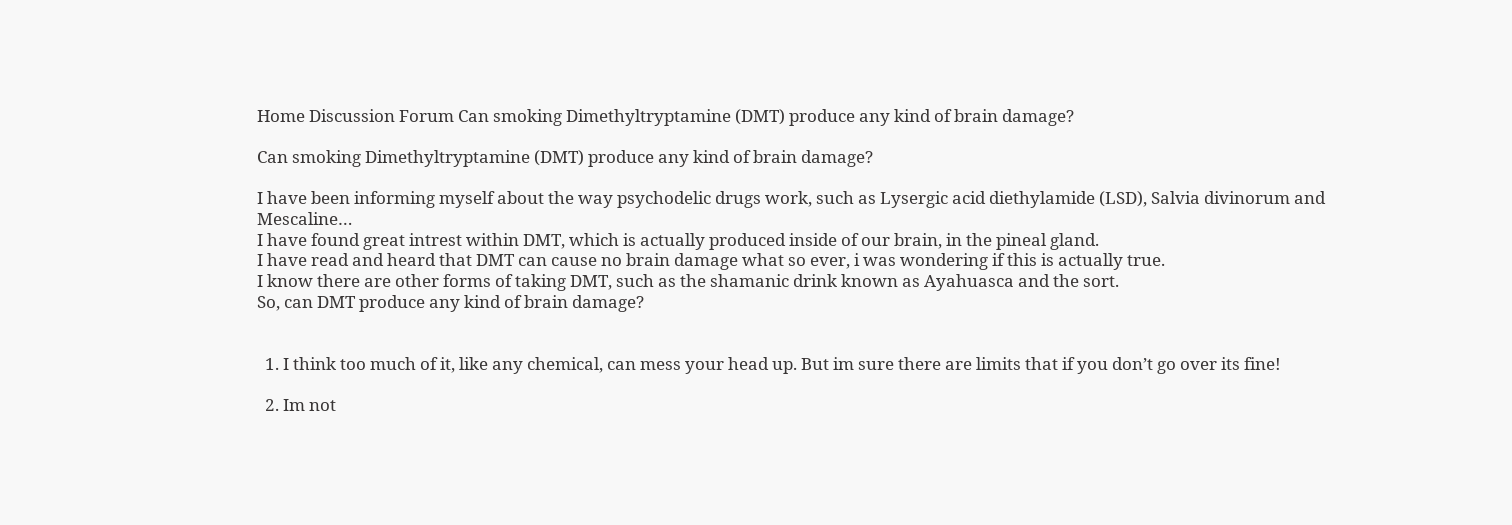Home Discussion Forum Can smoking Dimethyltryptamine (DMT) produce any kind of brain damage?

Can smoking Dimethyltryptamine (DMT) produce any kind of brain damage?

I have been informing myself about the way psychodelic drugs work, such as Lysergic acid diethylamide (LSD), Salvia divinorum and Mescaline…
I have found great intrest within DMT, which is actually produced inside of our brain, in the pineal gland.
I have read and heard that DMT can cause no brain damage what so ever, i was wondering if this is actually true.
I know there are other forms of taking DMT, such as the shamanic drink known as Ayahuasca and the sort.
So, can DMT produce any kind of brain damage?


  1. I think too much of it, like any chemical, can mess your head up. But im sure there are limits that if you don’t go over its fine!

  2. Im not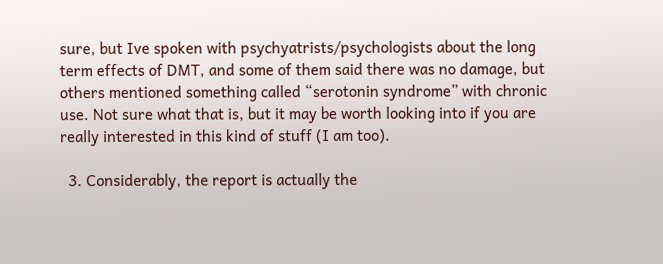sure, but Ive spoken with psychyatrists/psychologists about the long term effects of DMT, and some of them said there was no damage, but others mentioned something called “serotonin syndrome” with chronic use. Not sure what that is, but it may be worth looking into if you are really interested in this kind of stuff (I am too).

  3. Considerably, the report is actually the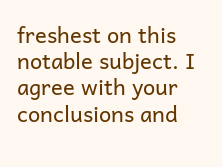freshest on this notable subject. I agree with your conclusions and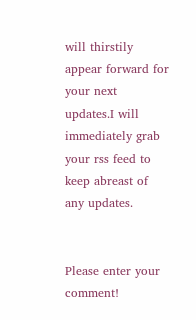will thirstily appear forward for your next updates.I will immediately grab your rss feed to keep abreast of any updates.


Please enter your comment!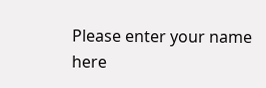Please enter your name here